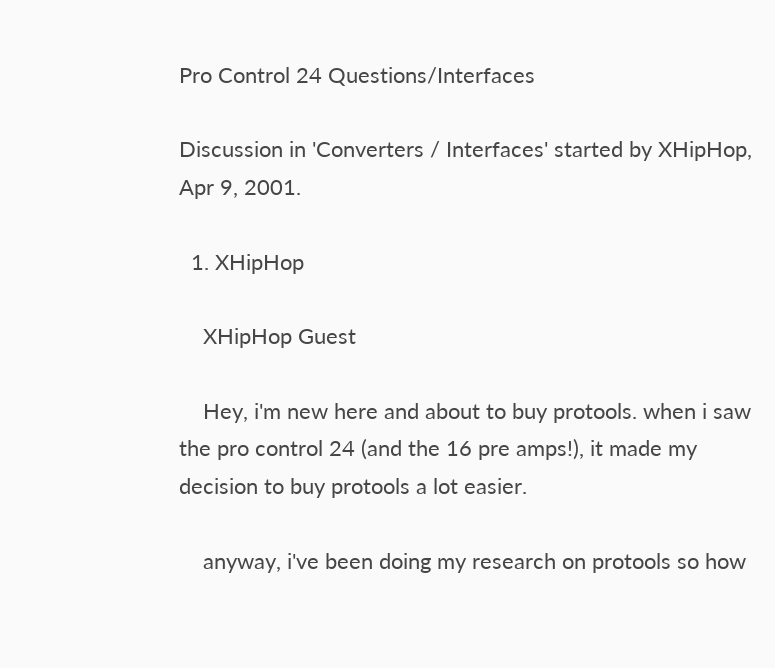Pro Control 24 Questions/Interfaces

Discussion in 'Converters / Interfaces' started by XHipHop, Apr 9, 2001.

  1. XHipHop

    XHipHop Guest

    Hey, i'm new here and about to buy protools. when i saw the pro control 24 (and the 16 pre amps!), it made my decision to buy protools a lot easier.

    anyway, i've been doing my research on protools so how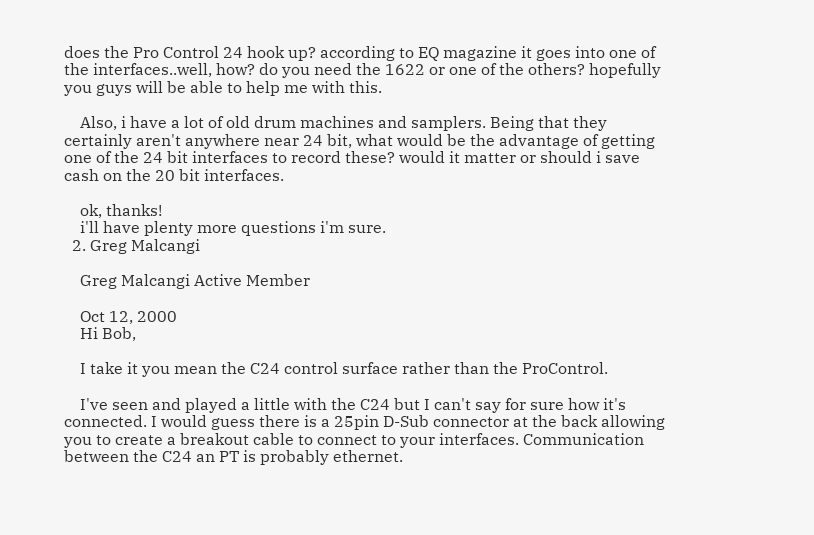does the Pro Control 24 hook up? according to EQ magazine it goes into one of the interfaces..well, how? do you need the 1622 or one of the others? hopefully you guys will be able to help me with this.

    Also, i have a lot of old drum machines and samplers. Being that they certainly aren't anywhere near 24 bit, what would be the advantage of getting one of the 24 bit interfaces to record these? would it matter or should i save cash on the 20 bit interfaces.

    ok, thanks!
    i'll have plenty more questions i'm sure.
  2. Greg Malcangi

    Greg Malcangi Active Member

    Oct 12, 2000
    Hi Bob,

    I take it you mean the C24 control surface rather than the ProControl.

    I've seen and played a little with the C24 but I can't say for sure how it's connected. I would guess there is a 25pin D-Sub connector at the back allowing you to create a breakout cable to connect to your interfaces. Communication between the C24 an PT is probably ethernet.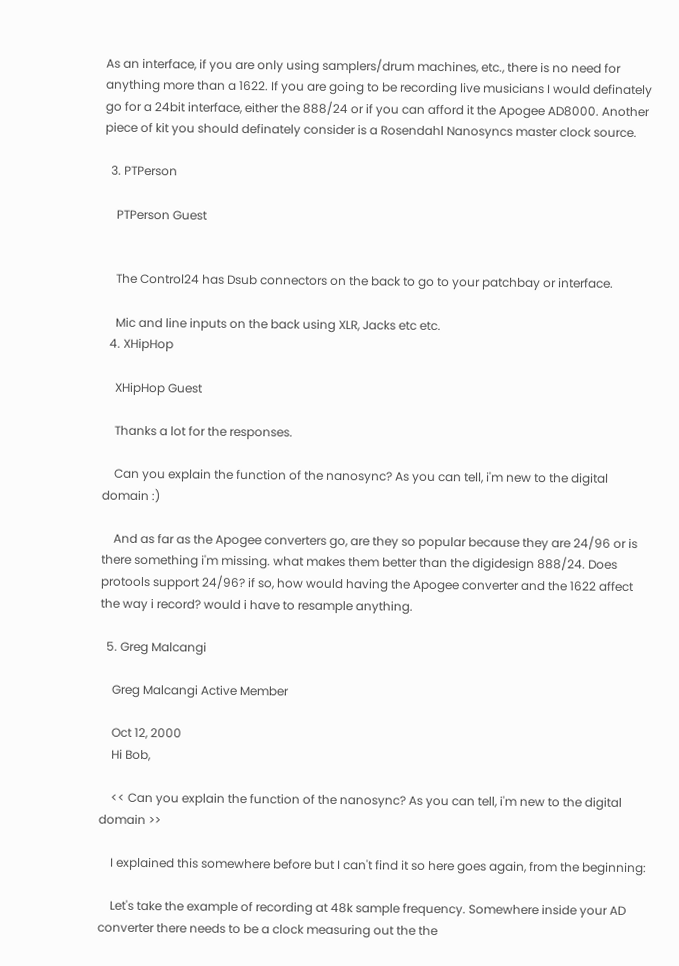As an interface, if you are only using samplers/drum machines, etc., there is no need for anything more than a 1622. If you are going to be recording live musicians I would definately go for a 24bit interface, either the 888/24 or if you can afford it the Apogee AD8000. Another piece of kit you should definately consider is a Rosendahl Nanosyncs master clock source.

  3. PTPerson

    PTPerson Guest


    The Control24 has Dsub connectors on the back to go to your patchbay or interface.

    Mic and line inputs on the back using XLR, Jacks etc etc.
  4. XHipHop

    XHipHop Guest

    Thanks a lot for the responses.

    Can you explain the function of the nanosync? As you can tell, i'm new to the digital domain :)

    And as far as the Apogee converters go, are they so popular because they are 24/96 or is there something i'm missing. what makes them better than the digidesign 888/24. Does protools support 24/96? if so, how would having the Apogee converter and the 1622 affect the way i record? would i have to resample anything.

  5. Greg Malcangi

    Greg Malcangi Active Member

    Oct 12, 2000
    Hi Bob,

    << Can you explain the function of the nanosync? As you can tell, i'm new to the digital domain >>

    I explained this somewhere before but I can't find it so here goes again, from the beginning:

    Let's take the example of recording at 48k sample frequency. Somewhere inside your AD converter there needs to be a clock measuring out the the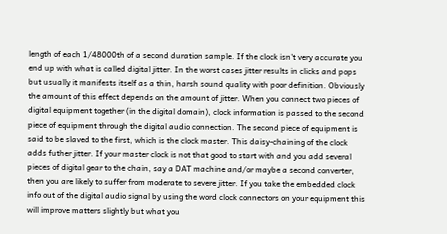length of each 1/48000th of a second duration sample. If the clock isn't very accurate you end up with what is called digital jitter. In the worst cases jitter results in clicks and pops but usually it manifests itself as a thin, harsh sound quality with poor definition. Obviously the amount of this effect depends on the amount of jitter. When you connect two pieces of digital equipment together (in the digital domain), clock information is passed to the second piece of equipment through the digital audio connection. The second piece of equipment is said to be slaved to the first, which is the clock master. This daisy-chaining of the clock adds futher jitter. If your master clock is not that good to start with and you add several pieces of digital gear to the chain, say a DAT machine and/or maybe a second converter, then you are likely to suffer from moderate to severe jitter. If you take the embedded clock info out of the digital audio signal by using the word clock connectors on your equipment this will improve matters slightly but what you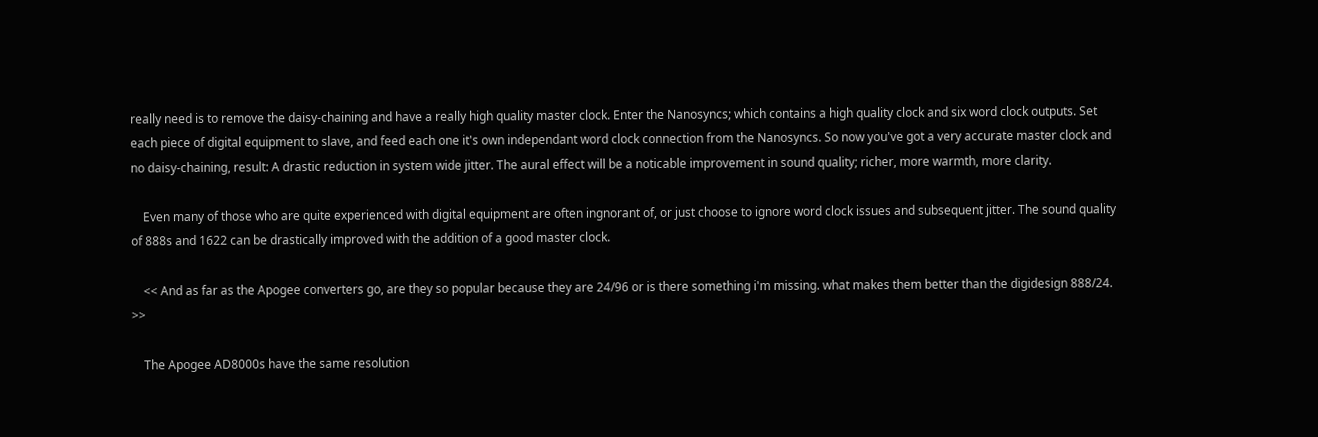really need is to remove the daisy-chaining and have a really high quality master clock. Enter the Nanosyncs; which contains a high quality clock and six word clock outputs. Set each piece of digital equipment to slave, and feed each one it's own independant word clock connection from the Nanosyncs. So now you've got a very accurate master clock and no daisy-chaining, result: A drastic reduction in system wide jitter. The aural effect will be a noticable improvement in sound quality; richer, more warmth, more clarity.

    Even many of those who are quite experienced with digital equipment are often ingnorant of, or just choose to ignore word clock issues and subsequent jitter. The sound quality of 888s and 1622 can be drastically improved with the addition of a good master clock.

    << And as far as the Apogee converters go, are they so popular because they are 24/96 or is there something i'm missing. what makes them better than the digidesign 888/24. >>

    The Apogee AD8000s have the same resolution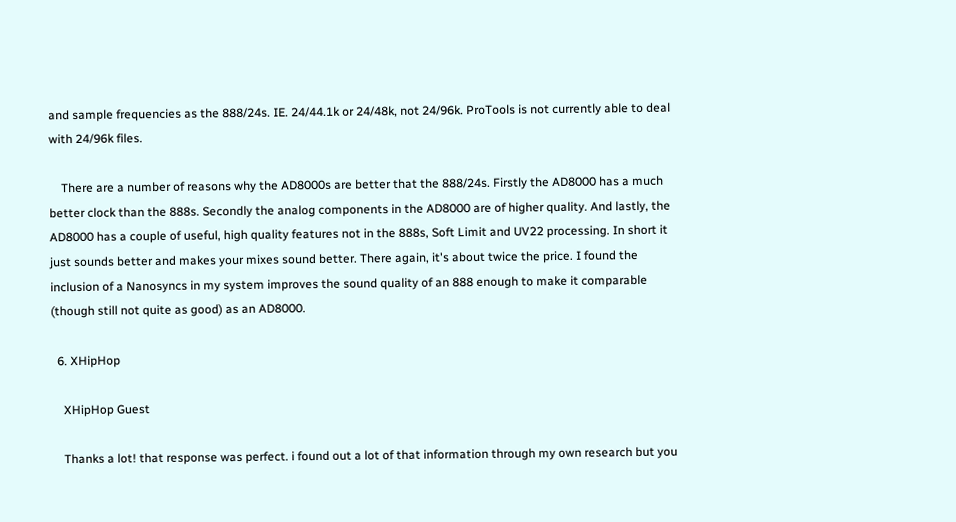and sample frequencies as the 888/24s. IE. 24/44.1k or 24/48k, not 24/96k. ProTools is not currently able to deal with 24/96k files.

    There are a number of reasons why the AD8000s are better that the 888/24s. Firstly the AD8000 has a much better clock than the 888s. Secondly the analog components in the AD8000 are of higher quality. And lastly, the AD8000 has a couple of useful, high quality features not in the 888s, Soft Limit and UV22 processing. In short it just sounds better and makes your mixes sound better. There again, it's about twice the price. I found the inclusion of a Nanosyncs in my system improves the sound quality of an 888 enough to make it comparable (though still not quite as good) as an AD8000.

  6. XHipHop

    XHipHop Guest

    Thanks a lot! that response was perfect. i found out a lot of that information through my own research but you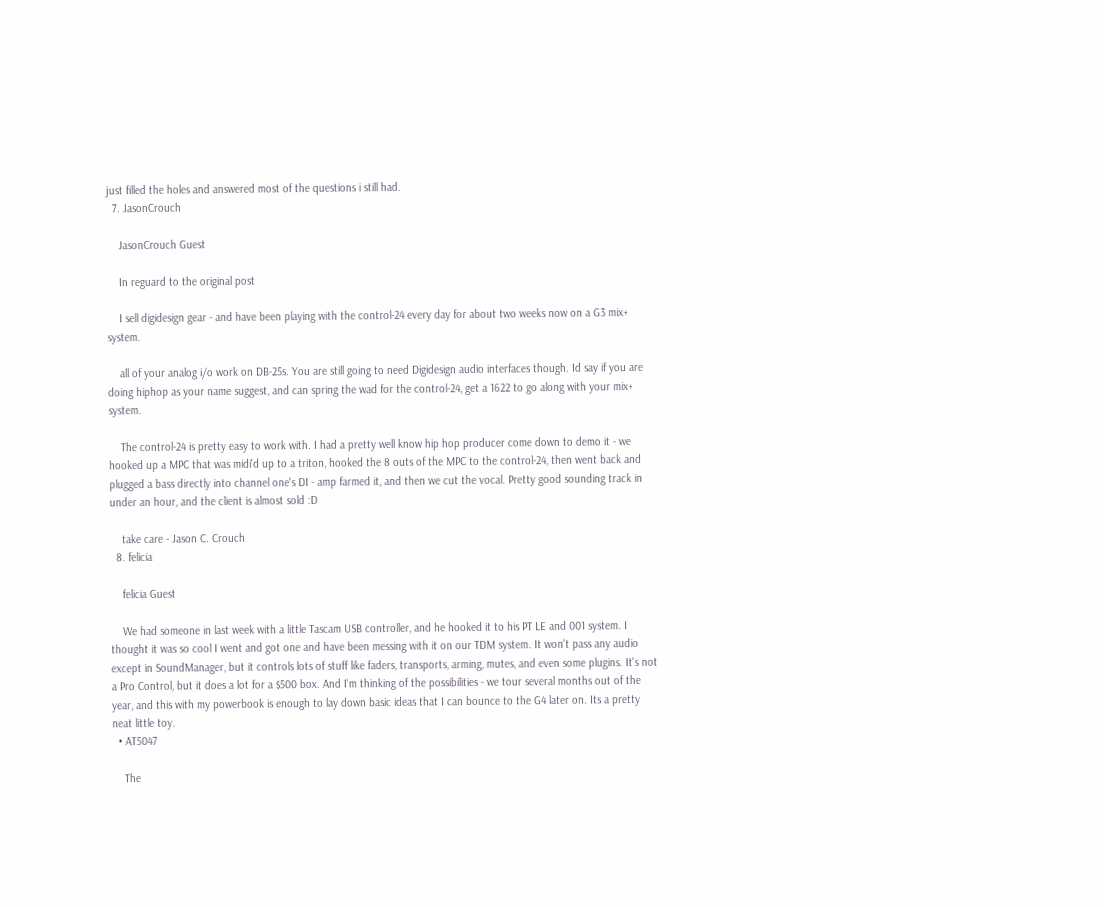just filled the holes and answered most of the questions i still had.
  7. JasonCrouch

    JasonCrouch Guest

    In reguard to the original post

    I sell digidesign gear - and have been playing with the control-24 every day for about two weeks now on a G3 mix+ system.

    all of your analog i/o work on DB-25s. You are still going to need Digidesign audio interfaces though. Id say if you are doing hiphop as your name suggest, and can spring the wad for the control-24, get a 1622 to go along with your mix+ system.

    The control-24 is pretty easy to work with. I had a pretty well know hip hop producer come down to demo it - we hooked up a MPC that was midi'd up to a triton, hooked the 8 outs of the MPC to the control-24, then went back and plugged a bass directly into channel one's DI - amp farmed it, and then we cut the vocal. Pretty good sounding track in under an hour, and the client is almost sold :D

    take care - Jason C. Crouch
  8. felicia

    felicia Guest

    We had someone in last week with a little Tascam USB controller, and he hooked it to his PT LE and 001 system. I thought it was so cool I went and got one and have been messing with it on our TDM system. It won't pass any audio except in SoundManager, but it controls lots of stuff like faders, transports, arming, mutes, and even some plugins. It's not a Pro Control, but it does a lot for a $500 box. And I'm thinking of the possibilities - we tour several months out of the year, and this with my powerbook is enough to lay down basic ideas that I can bounce to the G4 later on. Its a pretty neat little toy.
  • AT5047

    The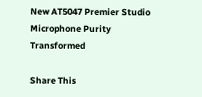New AT5047 Premier Studio Microphone Purity Transformed

Share This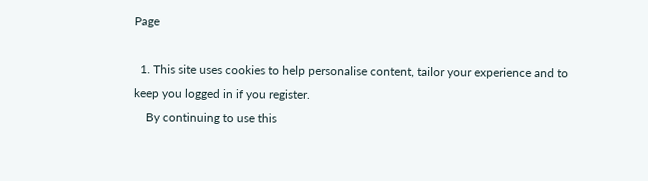Page

  1. This site uses cookies to help personalise content, tailor your experience and to keep you logged in if you register.
    By continuing to use this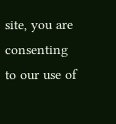site, you are consenting to our use of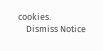cookies.
    Dismiss Notice